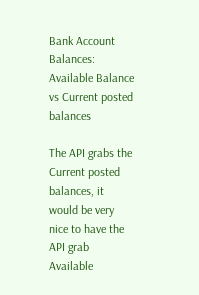Bank Account Balances: Available Balance vs Current posted balances

The API grabs the Current posted balances, it would be very nice to have the API grab Available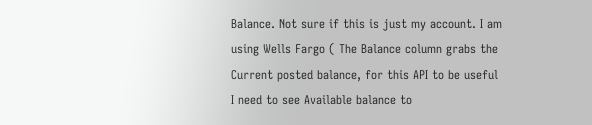Balance. Not sure if this is just my account. I am using Wells Fargo ( The Balance column grabs the Current posted balance, for this API to be useful I need to see Available balance to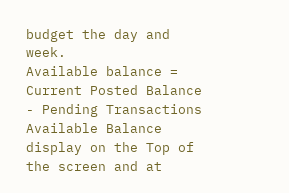budget the day and week.
Available balance = Current Posted Balance - Pending Transactions
Available Balance display on the Top of the screen and at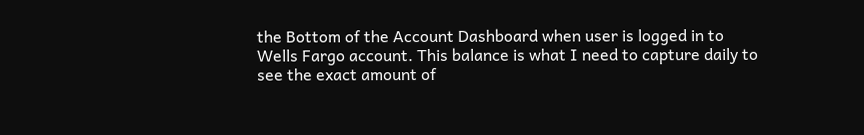the Bottom of the Account Dashboard when user is logged in to Wells Fargo account. This balance is what I need to capture daily to see the exact amount of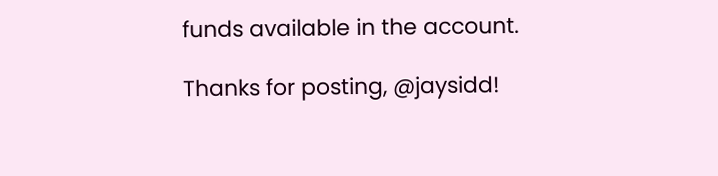funds available in the account.

Thanks for posting, @jaysidd!